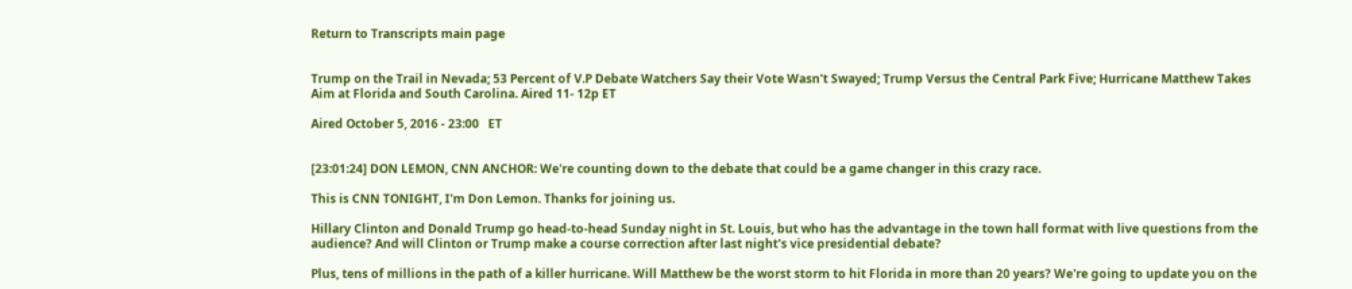Return to Transcripts main page


Trump on the Trail in Nevada; 53 Percent of V.P Debate Watchers Say their Vote Wasn't Swayed; Trump Versus the Central Park Five; Hurricane Matthew Takes Aim at Florida and South Carolina. Aired 11- 12p ET

Aired October 5, 2016 - 23:00   ET


[23:01:24] DON LEMON, CNN ANCHOR: We're counting down to the debate that could be a game changer in this crazy race.

This is CNN TONIGHT, I'm Don Lemon. Thanks for joining us.

Hillary Clinton and Donald Trump go head-to-head Sunday night in St. Louis, but who has the advantage in the town hall format with live questions from the audience? And will Clinton or Trump make a course correction after last night's vice presidential debate?

Plus, tens of millions in the path of a killer hurricane. Will Matthew be the worst storm to hit Florida in more than 20 years? We're going to update you on the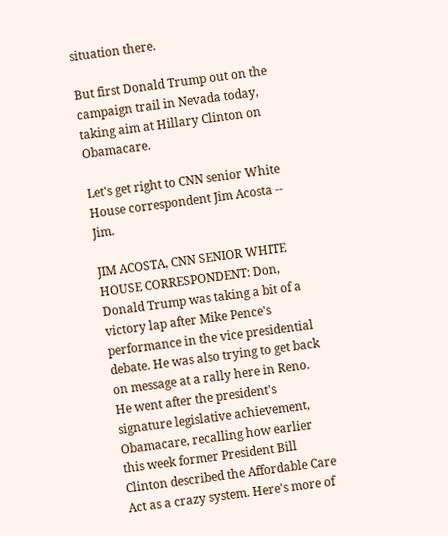situation there.

But first Donald Trump out on the campaign trail in Nevada today, taking aim at Hillary Clinton on Obamacare.

Let's get right to CNN senior White House correspondent Jim Acosta -- Jim.

JIM ACOSTA, CNN SENIOR WHITE HOUSE CORRESPONDENT: Don, Donald Trump was taking a bit of a victory lap after Mike Pence's performance in the vice presidential debate. He was also trying to get back on message at a rally here in Reno. He went after the president's signature legislative achievement, Obamacare, recalling how earlier this week former President Bill Clinton described the Affordable Care Act as a crazy system. Here's more of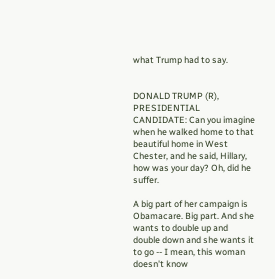what Trump had to say.


DONALD TRUMP (R), PRESIDENTIAL CANDIDATE: Can you imagine when he walked home to that beautiful home in West Chester, and he said, Hillary, how was your day? Oh, did he suffer.

A big part of her campaign is Obamacare. Big part. And she wants to double up and double down and she wants it to go -- I mean, this woman doesn't know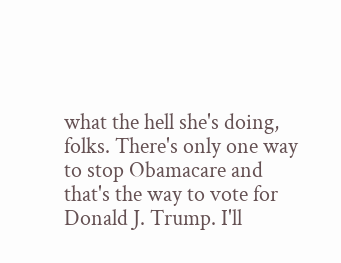what the hell she's doing, folks. There's only one way to stop Obamacare and that's the way to vote for Donald J. Trump. I'll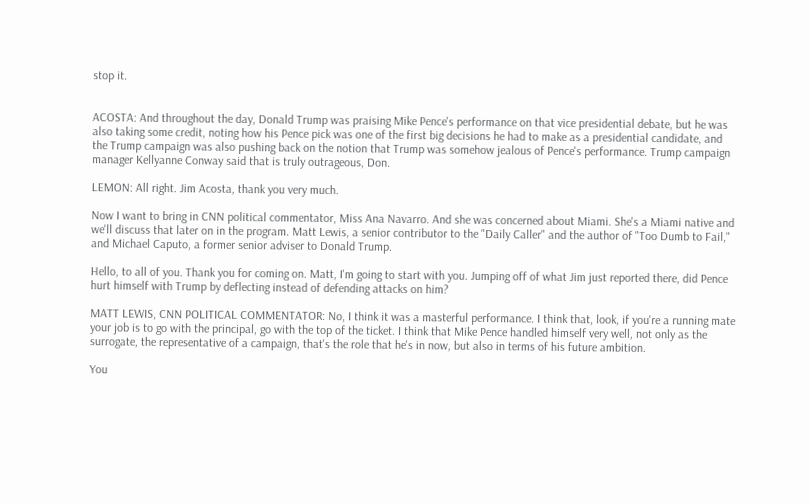stop it.


ACOSTA: And throughout the day, Donald Trump was praising Mike Pence's performance on that vice presidential debate, but he was also taking some credit, noting how his Pence pick was one of the first big decisions he had to make as a presidential candidate, and the Trump campaign was also pushing back on the notion that Trump was somehow jealous of Pence's performance. Trump campaign manager Kellyanne Conway said that is truly outrageous, Don.

LEMON: All right. Jim Acosta, thank you very much.

Now I want to bring in CNN political commentator, Miss Ana Navarro. And she was concerned about Miami. She's a Miami native and we'll discuss that later on in the program. Matt Lewis, a senior contributor to the "Daily Caller" and the author of "Too Dumb to Fail," and Michael Caputo, a former senior adviser to Donald Trump.

Hello, to all of you. Thank you for coming on. Matt, I'm going to start with you. Jumping off of what Jim just reported there, did Pence hurt himself with Trump by deflecting instead of defending attacks on him?

MATT LEWIS, CNN POLITICAL COMMENTATOR: No, I think it was a masterful performance. I think that, look, if you're a running mate your job is to go with the principal, go with the top of the ticket. I think that Mike Pence handled himself very well, not only as the surrogate, the representative of a campaign, that's the role that he's in now, but also in terms of his future ambition.

You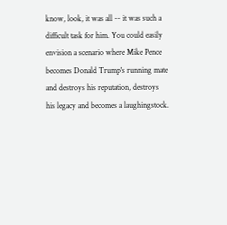know, look, it was all -- it was such a difficult task for him. You could easily envision a scenario where Mike Pence becomes Donald Trump's running mate and destroys his reputation, destroys his legacy and becomes a laughingstock.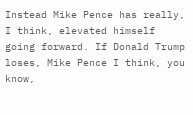Instead Mike Pence has really, I think, elevated himself going forward. If Donald Trump loses, Mike Pence I think, you know,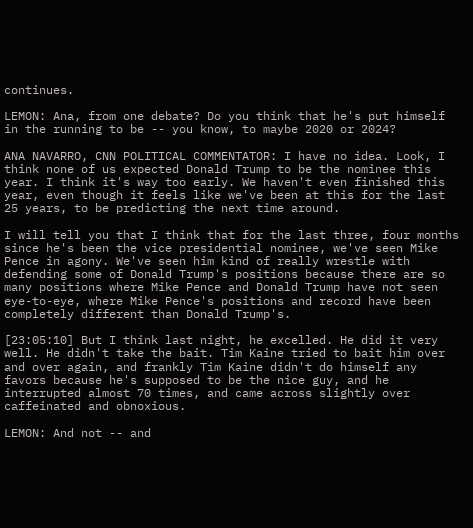continues.

LEMON: Ana, from one debate? Do you think that he's put himself in the running to be -- you know, to maybe 2020 or 2024?

ANA NAVARRO, CNN POLITICAL COMMENTATOR: I have no idea. Look, I think none of us expected Donald Trump to be the nominee this year. I think it's way too early. We haven't even finished this year, even though it feels like we've been at this for the last 25 years, to be predicting the next time around.

I will tell you that I think that for the last three, four months since he's been the vice presidential nominee, we've seen Mike Pence in agony. We've seen him kind of really wrestle with defending some of Donald Trump's positions because there are so many positions where Mike Pence and Donald Trump have not seen eye-to-eye, where Mike Pence's positions and record have been completely different than Donald Trump's.

[23:05:10] But I think last night, he excelled. He did it very well. He didn't take the bait. Tim Kaine tried to bait him over and over again, and frankly Tim Kaine didn't do himself any favors because he's supposed to be the nice guy, and he interrupted almost 70 times, and came across slightly over caffeinated and obnoxious.

LEMON: And not -- and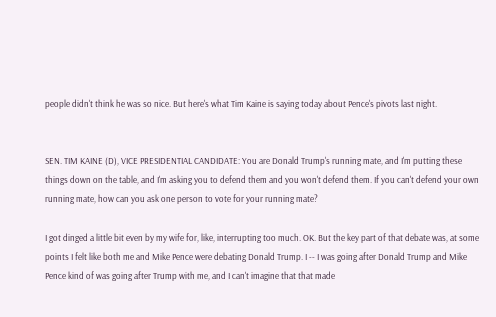people didn't think he was so nice. But here's what Tim Kaine is saying today about Pence's pivots last night.


SEN. TIM KAINE (D), VICE PRESIDENTIAL CANDIDATE: You are Donald Trump's running mate, and I'm putting these things down on the table, and I'm asking you to defend them and you won't defend them. If you can't defend your own running mate, how can you ask one person to vote for your running mate?

I got dinged a little bit even by my wife for, like, interrupting too much. OK. But the key part of that debate was, at some points I felt like both me and Mike Pence were debating Donald Trump. I -- I was going after Donald Trump and Mike Pence kind of was going after Trump with me, and I can't imagine that that made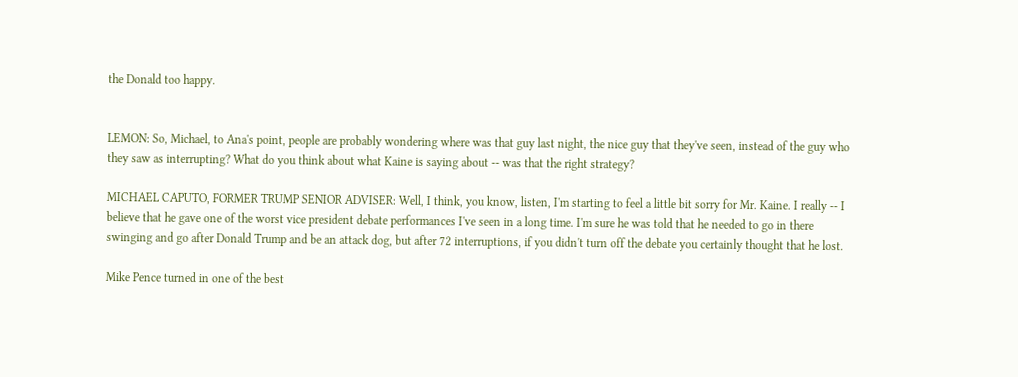the Donald too happy.


LEMON: So, Michael, to Ana's point, people are probably wondering where was that guy last night, the nice guy that they've seen, instead of the guy who they saw as interrupting? What do you think about what Kaine is saying about -- was that the right strategy?

MICHAEL CAPUTO, FORMER TRUMP SENIOR ADVISER: Well, I think, you know, listen, I'm starting to feel a little bit sorry for Mr. Kaine. I really -- I believe that he gave one of the worst vice president debate performances I've seen in a long time. I'm sure he was told that he needed to go in there swinging and go after Donald Trump and be an attack dog, but after 72 interruptions, if you didn't turn off the debate you certainly thought that he lost.

Mike Pence turned in one of the best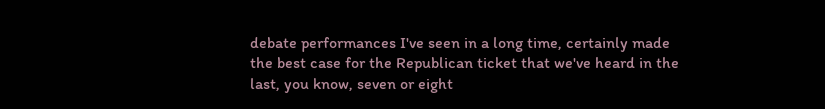debate performances I've seen in a long time, certainly made the best case for the Republican ticket that we've heard in the last, you know, seven or eight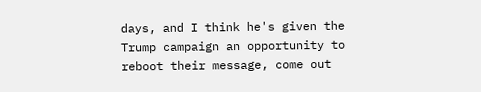days, and I think he's given the Trump campaign an opportunity to reboot their message, come out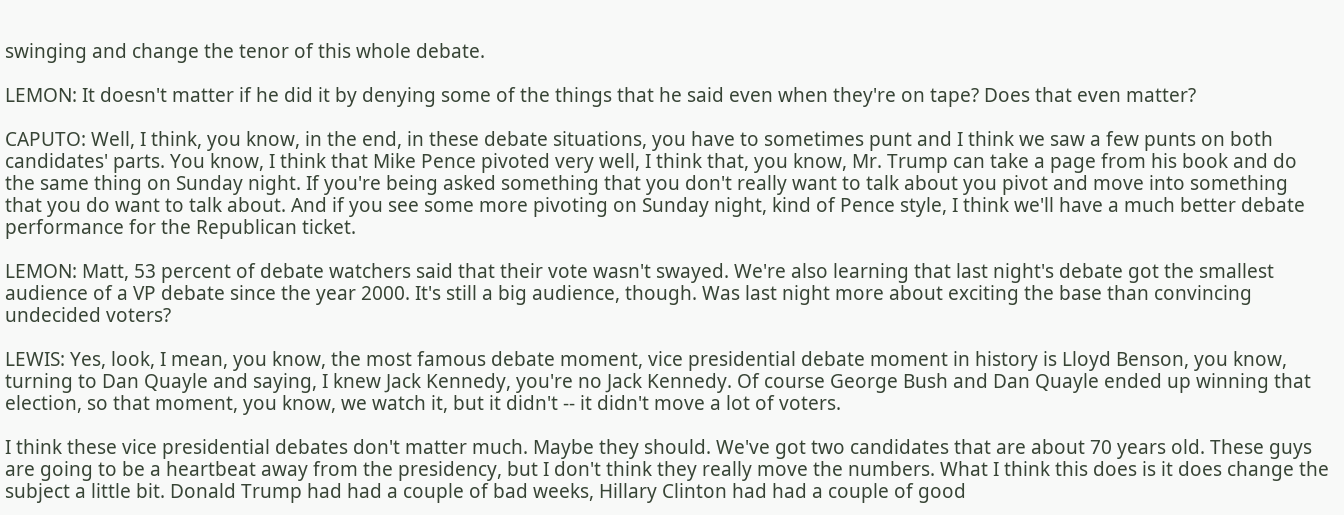swinging and change the tenor of this whole debate.

LEMON: It doesn't matter if he did it by denying some of the things that he said even when they're on tape? Does that even matter?

CAPUTO: Well, I think, you know, in the end, in these debate situations, you have to sometimes punt and I think we saw a few punts on both candidates' parts. You know, I think that Mike Pence pivoted very well, I think that, you know, Mr. Trump can take a page from his book and do the same thing on Sunday night. If you're being asked something that you don't really want to talk about you pivot and move into something that you do want to talk about. And if you see some more pivoting on Sunday night, kind of Pence style, I think we'll have a much better debate performance for the Republican ticket.

LEMON: Matt, 53 percent of debate watchers said that their vote wasn't swayed. We're also learning that last night's debate got the smallest audience of a VP debate since the year 2000. It's still a big audience, though. Was last night more about exciting the base than convincing undecided voters?

LEWIS: Yes, look, I mean, you know, the most famous debate moment, vice presidential debate moment in history is Lloyd Benson, you know, turning to Dan Quayle and saying, I knew Jack Kennedy, you're no Jack Kennedy. Of course George Bush and Dan Quayle ended up winning that election, so that moment, you know, we watch it, but it didn't -- it didn't move a lot of voters.

I think these vice presidential debates don't matter much. Maybe they should. We've got two candidates that are about 70 years old. These guys are going to be a heartbeat away from the presidency, but I don't think they really move the numbers. What I think this does is it does change the subject a little bit. Donald Trump had had a couple of bad weeks, Hillary Clinton had had a couple of good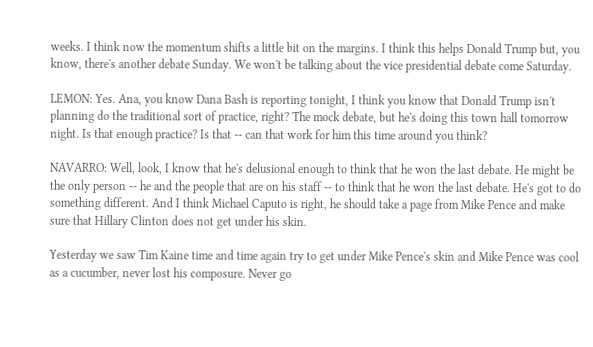weeks. I think now the momentum shifts a little bit on the margins. I think this helps Donald Trump but, you know, there's another debate Sunday. We won't be talking about the vice presidential debate come Saturday.

LEMON: Yes. Ana, you know Dana Bash is reporting tonight, I think you know that Donald Trump isn't planning do the traditional sort of practice, right? The mock debate, but he's doing this town hall tomorrow night. Is that enough practice? Is that -- can that work for him this time around you think?

NAVARRO: Well, look, I know that he's delusional enough to think that he won the last debate. He might be the only person -- he and the people that are on his staff -- to think that he won the last debate. He's got to do something different. And I think Michael Caputo is right, he should take a page from Mike Pence and make sure that Hillary Clinton does not get under his skin.

Yesterday we saw Tim Kaine time and time again try to get under Mike Pence's skin and Mike Pence was cool as a cucumber, never lost his composure. Never go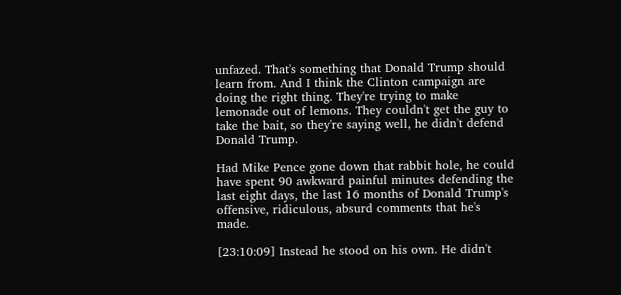unfazed. That's something that Donald Trump should learn from. And I think the Clinton campaign are doing the right thing. They're trying to make lemonade out of lemons. They couldn't get the guy to take the bait, so they're saying well, he didn't defend Donald Trump.

Had Mike Pence gone down that rabbit hole, he could have spent 90 awkward painful minutes defending the last eight days, the last 16 months of Donald Trump's offensive, ridiculous, absurd comments that he's made.

[23:10:09] Instead he stood on his own. He didn't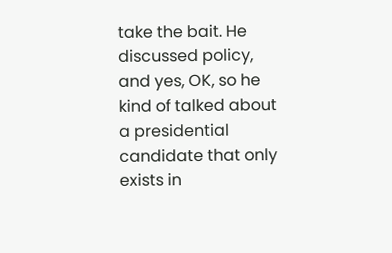take the bait. He discussed policy, and yes, OK, so he kind of talked about a presidential candidate that only exists in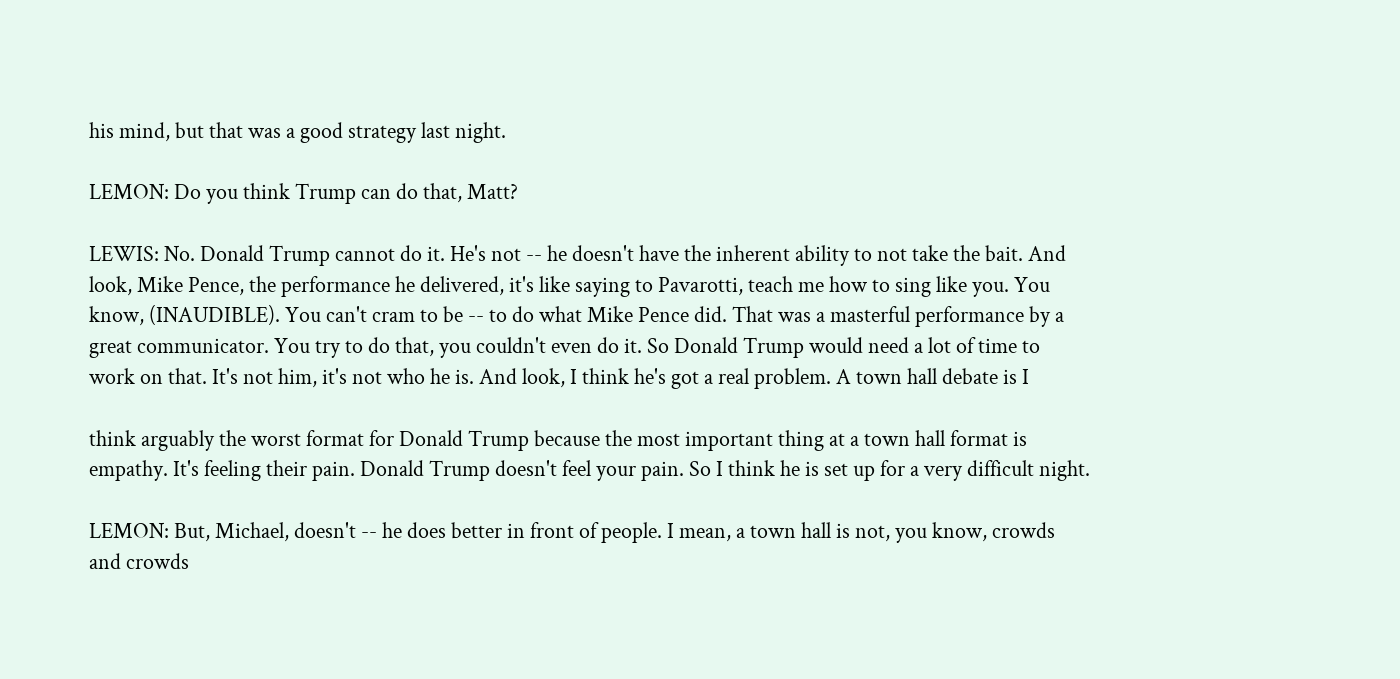his mind, but that was a good strategy last night.

LEMON: Do you think Trump can do that, Matt?

LEWIS: No. Donald Trump cannot do it. He's not -- he doesn't have the inherent ability to not take the bait. And look, Mike Pence, the performance he delivered, it's like saying to Pavarotti, teach me how to sing like you. You know, (INAUDIBLE). You can't cram to be -- to do what Mike Pence did. That was a masterful performance by a great communicator. You try to do that, you couldn't even do it. So Donald Trump would need a lot of time to work on that. It's not him, it's not who he is. And look, I think he's got a real problem. A town hall debate is I

think arguably the worst format for Donald Trump because the most important thing at a town hall format is empathy. It's feeling their pain. Donald Trump doesn't feel your pain. So I think he is set up for a very difficult night.

LEMON: But, Michael, doesn't -- he does better in front of people. I mean, a town hall is not, you know, crowds and crowds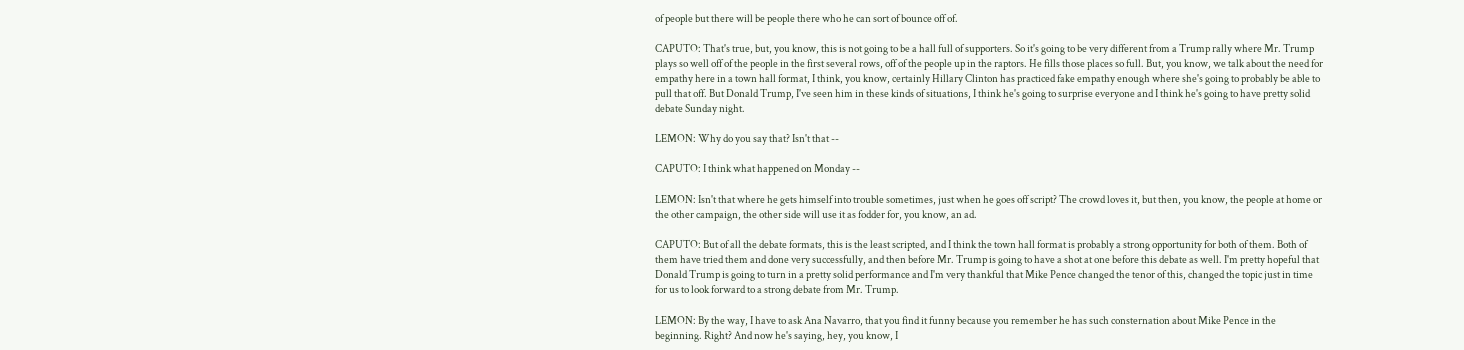of people but there will be people there who he can sort of bounce off of.

CAPUTO: That's true, but, you know, this is not going to be a hall full of supporters. So it's going to be very different from a Trump rally where Mr. Trump plays so well off of the people in the first several rows, off of the people up in the raptors. He fills those places so full. But, you know, we talk about the need for empathy here in a town hall format, I think, you know, certainly Hillary Clinton has practiced fake empathy enough where she's going to probably be able to pull that off. But Donald Trump, I've seen him in these kinds of situations, I think he's going to surprise everyone and I think he's going to have pretty solid debate Sunday night.

LEMON: Why do you say that? Isn't that --

CAPUTO: I think what happened on Monday --

LEMON: Isn't that where he gets himself into trouble sometimes, just when he goes off script? The crowd loves it, but then, you know, the people at home or the other campaign, the other side will use it as fodder for, you know, an ad.

CAPUTO: But of all the debate formats, this is the least scripted, and I think the town hall format is probably a strong opportunity for both of them. Both of them have tried them and done very successfully, and then before Mr. Trump is going to have a shot at one before this debate as well. I'm pretty hopeful that Donald Trump is going to turn in a pretty solid performance and I'm very thankful that Mike Pence changed the tenor of this, changed the topic just in time for us to look forward to a strong debate from Mr. Trump.

LEMON: By the way, I have to ask Ana Navarro, that you find it funny because you remember he has such consternation about Mike Pence in the beginning. Right? And now he's saying, hey, you know, I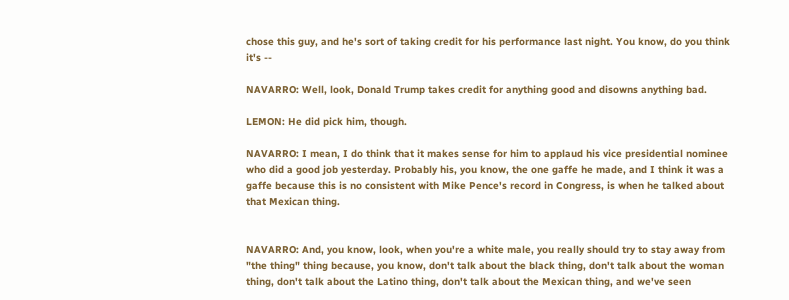chose this guy, and he's sort of taking credit for his performance last night. You know, do you think it's --

NAVARRO: Well, look, Donald Trump takes credit for anything good and disowns anything bad.

LEMON: He did pick him, though.

NAVARRO: I mean, I do think that it makes sense for him to applaud his vice presidential nominee who did a good job yesterday. Probably his, you know, the one gaffe he made, and I think it was a gaffe because this is no consistent with Mike Pence's record in Congress, is when he talked about that Mexican thing.


NAVARRO: And, you know, look, when you're a white male, you really should try to stay away from "the thing" thing because, you know, don't talk about the black thing, don't talk about the woman thing, don't talk about the Latino thing, don't talk about the Mexican thing, and we've seen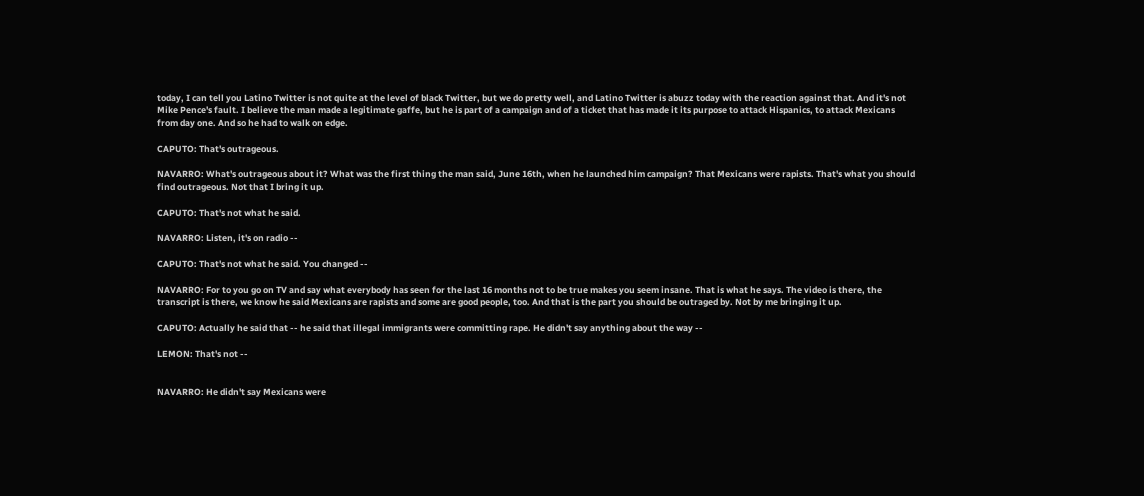today, I can tell you Latino Twitter is not quite at the level of black Twitter, but we do pretty well, and Latino Twitter is abuzz today with the reaction against that. And it's not Mike Pence's fault. I believe the man made a legitimate gaffe, but he is part of a campaign and of a ticket that has made it its purpose to attack Hispanics, to attack Mexicans from day one. And so he had to walk on edge.

CAPUTO: That's outrageous.

NAVARRO: What's outrageous about it? What was the first thing the man said, June 16th, when he launched him campaign? That Mexicans were rapists. That's what you should find outrageous. Not that I bring it up.

CAPUTO: That's not what he said.

NAVARRO: Listen, it's on radio --

CAPUTO: That's not what he said. You changed --

NAVARRO: For to you go on TV and say what everybody has seen for the last 16 months not to be true makes you seem insane. That is what he says. The video is there, the transcript is there, we know he said Mexicans are rapists and some are good people, too. And that is the part you should be outraged by. Not by me bringing it up.

CAPUTO: Actually he said that -- he said that illegal immigrants were committing rape. He didn't say anything about the way --

LEMON: That's not --


NAVARRO: He didn't say Mexicans were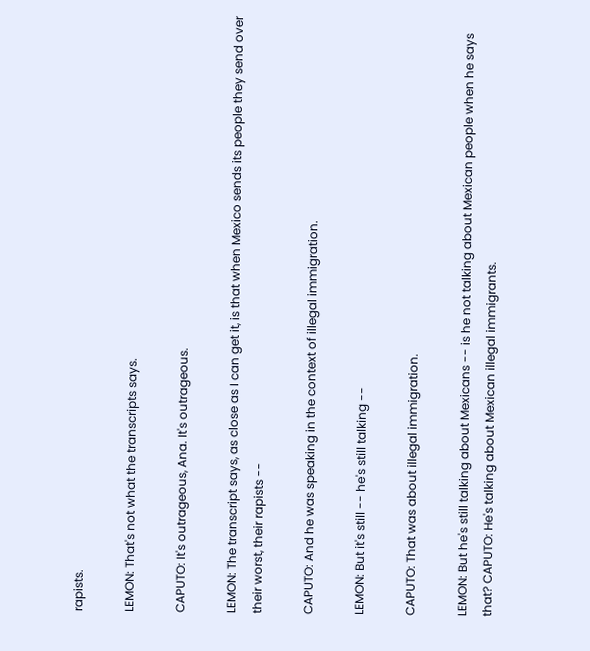rapists.

LEMON: That's not what the transcripts says.

CAPUTO: It's outrageous, Ana. It's outrageous.

LEMON: The transcript says, as close as I can get it, is that when Mexico sends its people they send over their worst, their rapists --

CAPUTO: And he was speaking in the context of illegal immigration.

LEMON: But it's still -- he's still talking --

CAPUTO: That was about illegal immigration.

LEMON: But he's still talking about Mexicans -- is he not talking about Mexican people when he says that? CAPUTO: He's talking about Mexican illegal immigrants.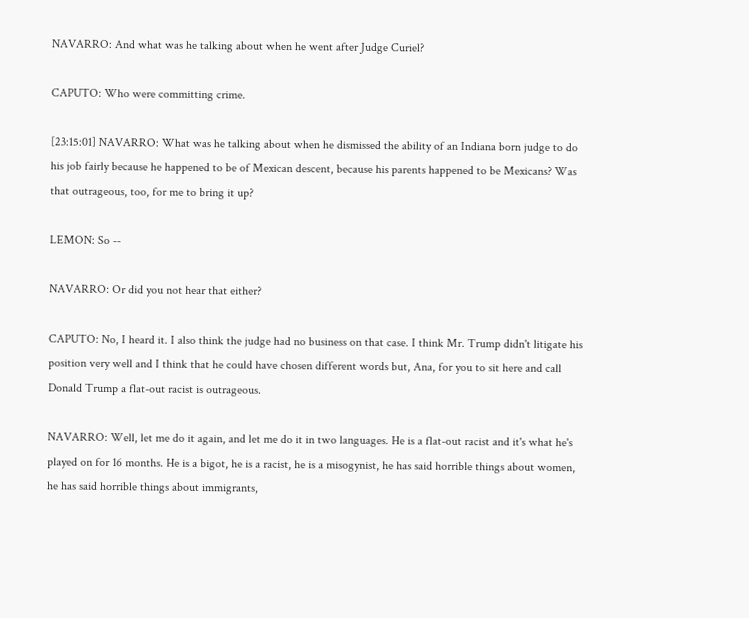NAVARRO: And what was he talking about when he went after Judge Curiel?

CAPUTO: Who were committing crime.

[23:15:01] NAVARRO: What was he talking about when he dismissed the ability of an Indiana born judge to do his job fairly because he happened to be of Mexican descent, because his parents happened to be Mexicans? Was that outrageous, too, for me to bring it up?

LEMON: So --

NAVARRO: Or did you not hear that either?

CAPUTO: No, I heard it. I also think the judge had no business on that case. I think Mr. Trump didn't litigate his position very well and I think that he could have chosen different words but, Ana, for you to sit here and call Donald Trump a flat-out racist is outrageous.

NAVARRO: Well, let me do it again, and let me do it in two languages. He is a flat-out racist and it's what he's played on for 16 months. He is a bigot, he is a racist, he is a misogynist, he has said horrible things about women, he has said horrible things about immigrants,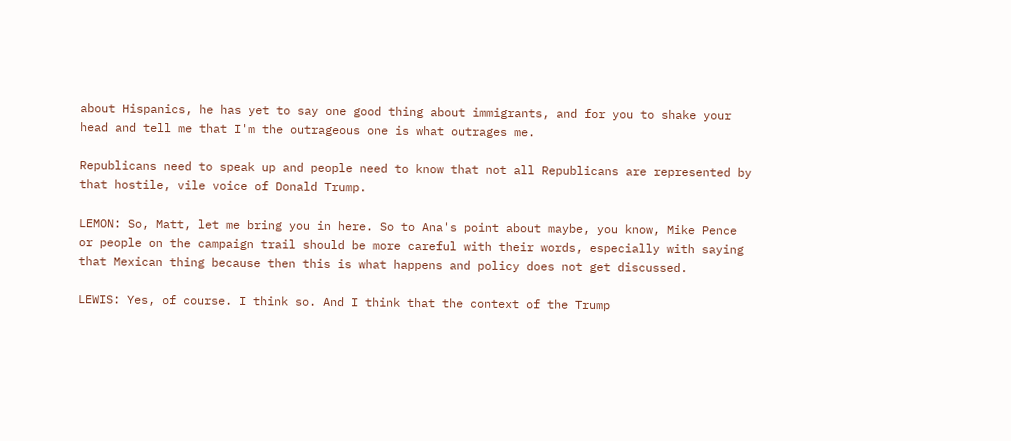about Hispanics, he has yet to say one good thing about immigrants, and for you to shake your head and tell me that I'm the outrageous one is what outrages me.

Republicans need to speak up and people need to know that not all Republicans are represented by that hostile, vile voice of Donald Trump.

LEMON: So, Matt, let me bring you in here. So to Ana's point about maybe, you know, Mike Pence or people on the campaign trail should be more careful with their words, especially with saying that Mexican thing because then this is what happens and policy does not get discussed.

LEWIS: Yes, of course. I think so. And I think that the context of the Trump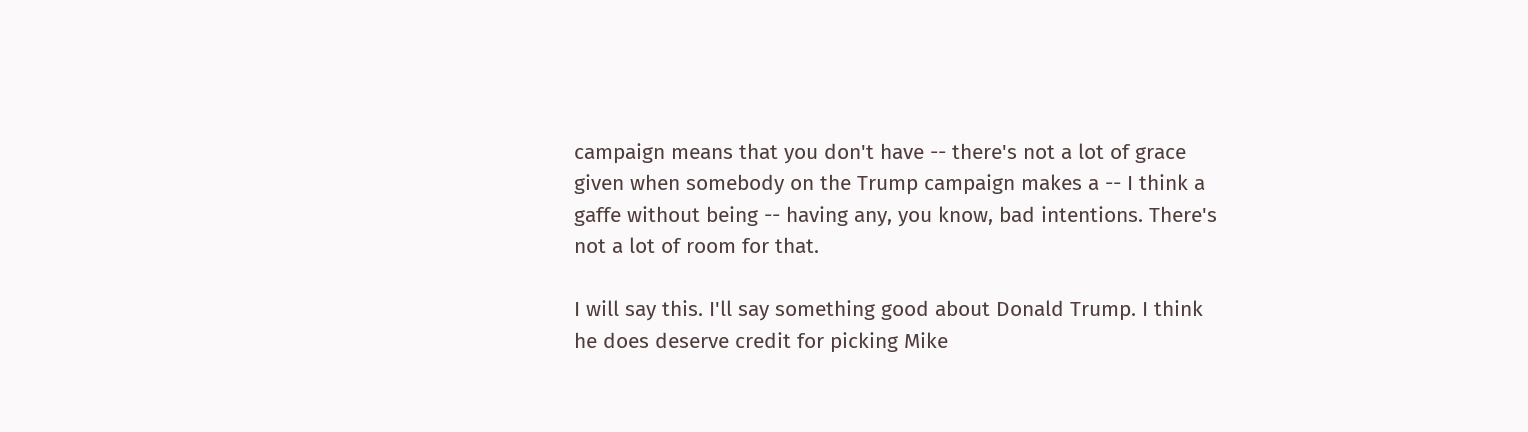campaign means that you don't have -- there's not a lot of grace given when somebody on the Trump campaign makes a -- I think a gaffe without being -- having any, you know, bad intentions. There's not a lot of room for that.

I will say this. I'll say something good about Donald Trump. I think he does deserve credit for picking Mike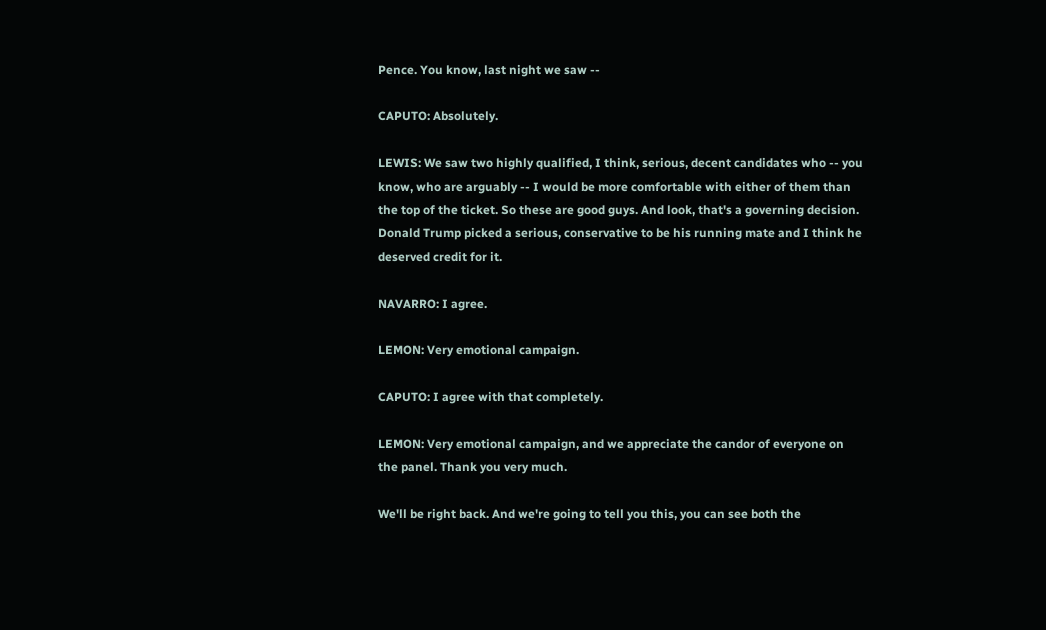Pence. You know, last night we saw --

CAPUTO: Absolutely.

LEWIS: We saw two highly qualified, I think, serious, decent candidates who -- you know, who are arguably -- I would be more comfortable with either of them than the top of the ticket. So these are good guys. And look, that's a governing decision. Donald Trump picked a serious, conservative to be his running mate and I think he deserved credit for it.

NAVARRO: I agree.

LEMON: Very emotional campaign.

CAPUTO: I agree with that completely.

LEMON: Very emotional campaign, and we appreciate the candor of everyone on the panel. Thank you very much.

We'll be right back. And we're going to tell you this, you can see both the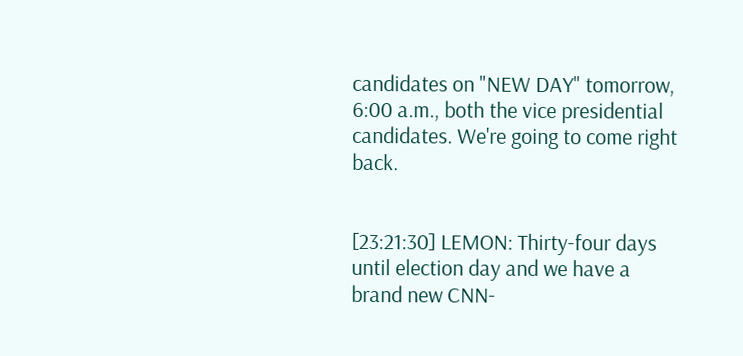candidates on "NEW DAY" tomorrow, 6:00 a.m., both the vice presidential candidates. We're going to come right back.


[23:21:30] LEMON: Thirty-four days until election day and we have a brand new CNN-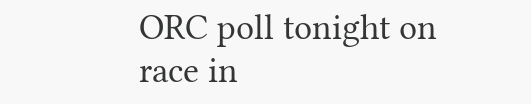ORC poll tonight on race in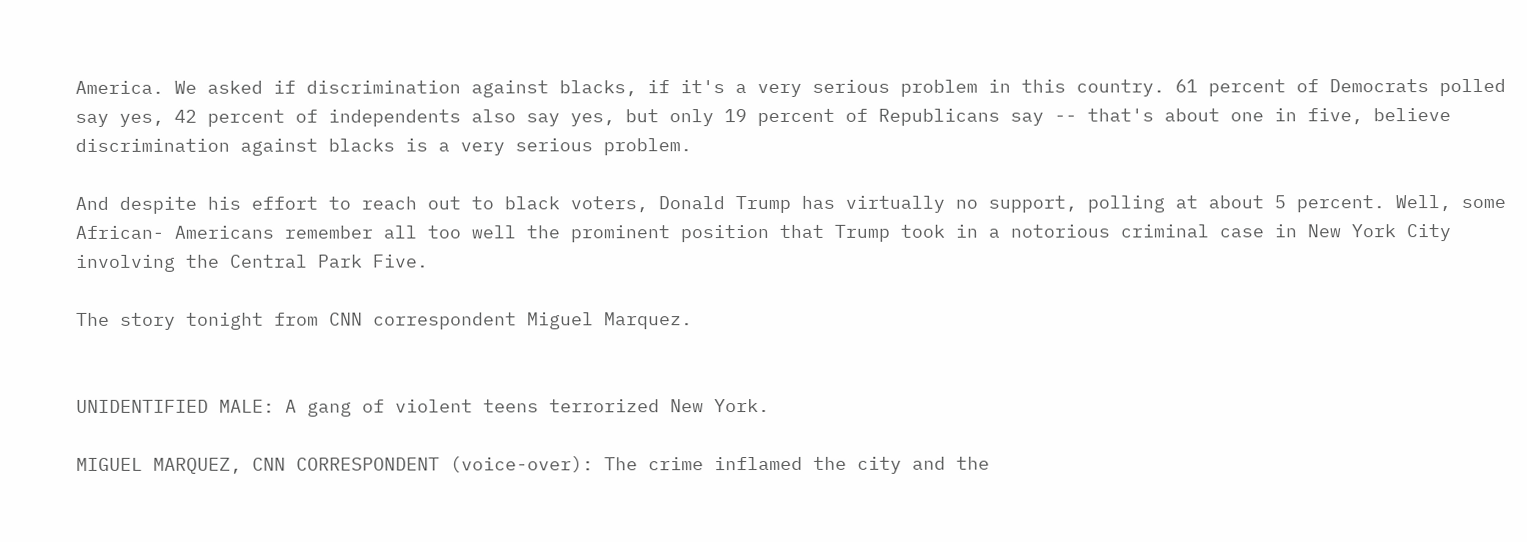America. We asked if discrimination against blacks, if it's a very serious problem in this country. 61 percent of Democrats polled say yes, 42 percent of independents also say yes, but only 19 percent of Republicans say -- that's about one in five, believe discrimination against blacks is a very serious problem.

And despite his effort to reach out to black voters, Donald Trump has virtually no support, polling at about 5 percent. Well, some African- Americans remember all too well the prominent position that Trump took in a notorious criminal case in New York City involving the Central Park Five.

The story tonight from CNN correspondent Miguel Marquez.


UNIDENTIFIED MALE: A gang of violent teens terrorized New York.

MIGUEL MARQUEZ, CNN CORRESPONDENT (voice-over): The crime inflamed the city and the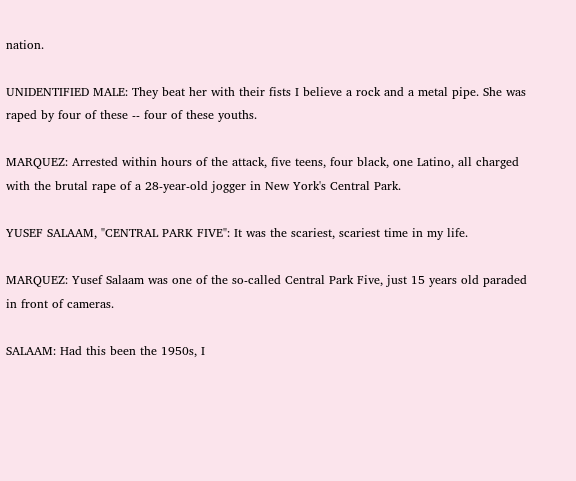nation.

UNIDENTIFIED MALE: They beat her with their fists I believe a rock and a metal pipe. She was raped by four of these -- four of these youths.

MARQUEZ: Arrested within hours of the attack, five teens, four black, one Latino, all charged with the brutal rape of a 28-year-old jogger in New York's Central Park.

YUSEF SALAAM, "CENTRAL PARK FIVE": It was the scariest, scariest time in my life.

MARQUEZ: Yusef Salaam was one of the so-called Central Park Five, just 15 years old paraded in front of cameras.

SALAAM: Had this been the 1950s, I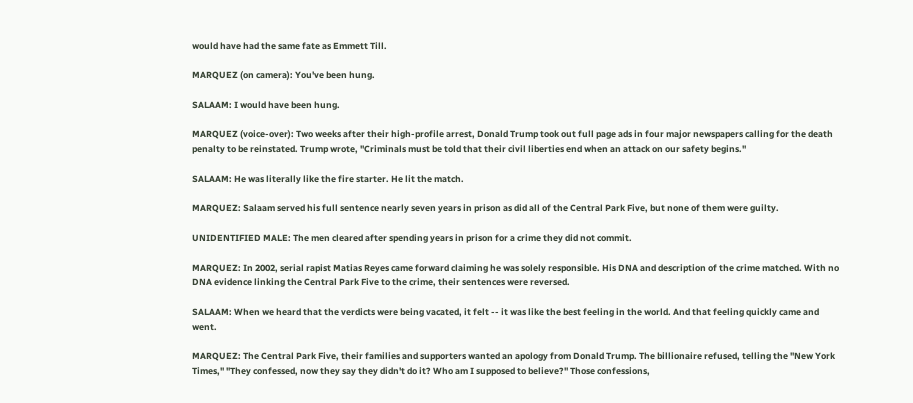would have had the same fate as Emmett Till.

MARQUEZ (on camera): You've been hung.

SALAAM: I would have been hung.

MARQUEZ (voice-over): Two weeks after their high-profile arrest, Donald Trump took out full page ads in four major newspapers calling for the death penalty to be reinstated. Trump wrote, "Criminals must be told that their civil liberties end when an attack on our safety begins."

SALAAM: He was literally like the fire starter. He lit the match.

MARQUEZ: Salaam served his full sentence nearly seven years in prison as did all of the Central Park Five, but none of them were guilty.

UNIDENTIFIED MALE: The men cleared after spending years in prison for a crime they did not commit.

MARQUEZ: In 2002, serial rapist Matias Reyes came forward claiming he was solely responsible. His DNA and description of the crime matched. With no DNA evidence linking the Central Park Five to the crime, their sentences were reversed.

SALAAM: When we heard that the verdicts were being vacated, it felt -- it was like the best feeling in the world. And that feeling quickly came and went.

MARQUEZ: The Central Park Five, their families and supporters wanted an apology from Donald Trump. The billionaire refused, telling the "New York Times," "They confessed, now they say they didn't do it? Who am I supposed to believe?" Those confessions,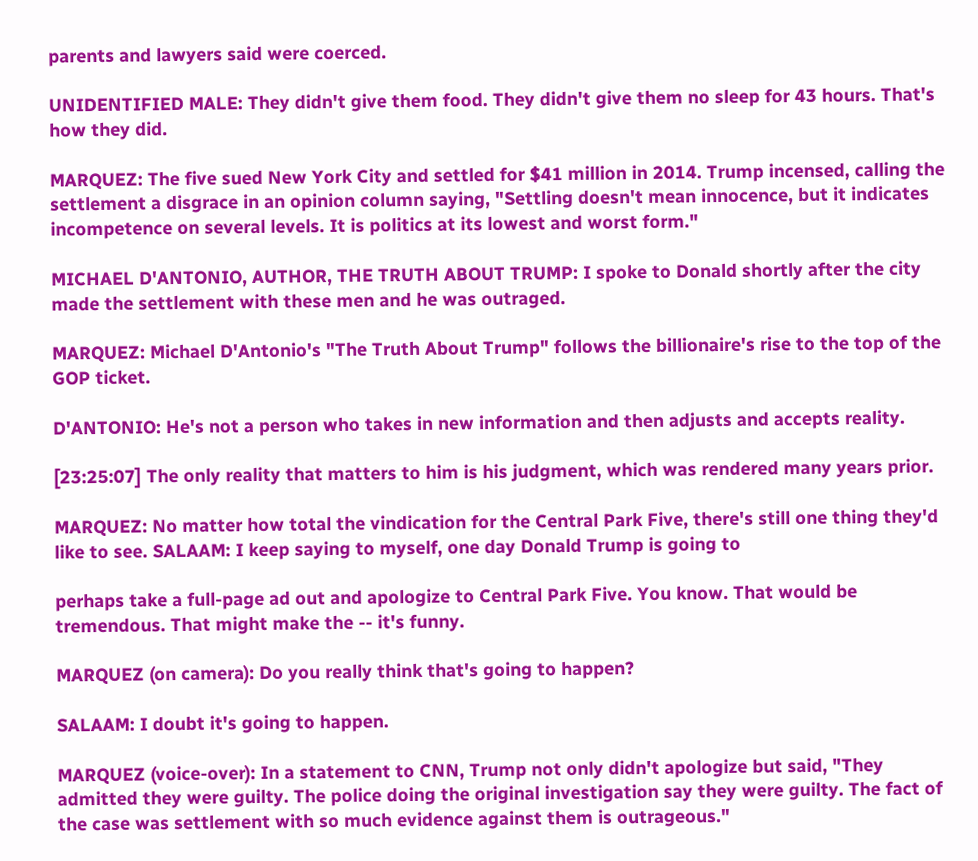parents and lawyers said were coerced.

UNIDENTIFIED MALE: They didn't give them food. They didn't give them no sleep for 43 hours. That's how they did.

MARQUEZ: The five sued New York City and settled for $41 million in 2014. Trump incensed, calling the settlement a disgrace in an opinion column saying, "Settling doesn't mean innocence, but it indicates incompetence on several levels. It is politics at its lowest and worst form."

MICHAEL D'ANTONIO, AUTHOR, THE TRUTH ABOUT TRUMP: I spoke to Donald shortly after the city made the settlement with these men and he was outraged.

MARQUEZ: Michael D'Antonio's "The Truth About Trump" follows the billionaire's rise to the top of the GOP ticket.

D'ANTONIO: He's not a person who takes in new information and then adjusts and accepts reality.

[23:25:07] The only reality that matters to him is his judgment, which was rendered many years prior.

MARQUEZ: No matter how total the vindication for the Central Park Five, there's still one thing they'd like to see. SALAAM: I keep saying to myself, one day Donald Trump is going to

perhaps take a full-page ad out and apologize to Central Park Five. You know. That would be tremendous. That might make the -- it's funny.

MARQUEZ (on camera): Do you really think that's going to happen?

SALAAM: I doubt it's going to happen.

MARQUEZ (voice-over): In a statement to CNN, Trump not only didn't apologize but said, "They admitted they were guilty. The police doing the original investigation say they were guilty. The fact of the case was settlement with so much evidence against them is outrageous."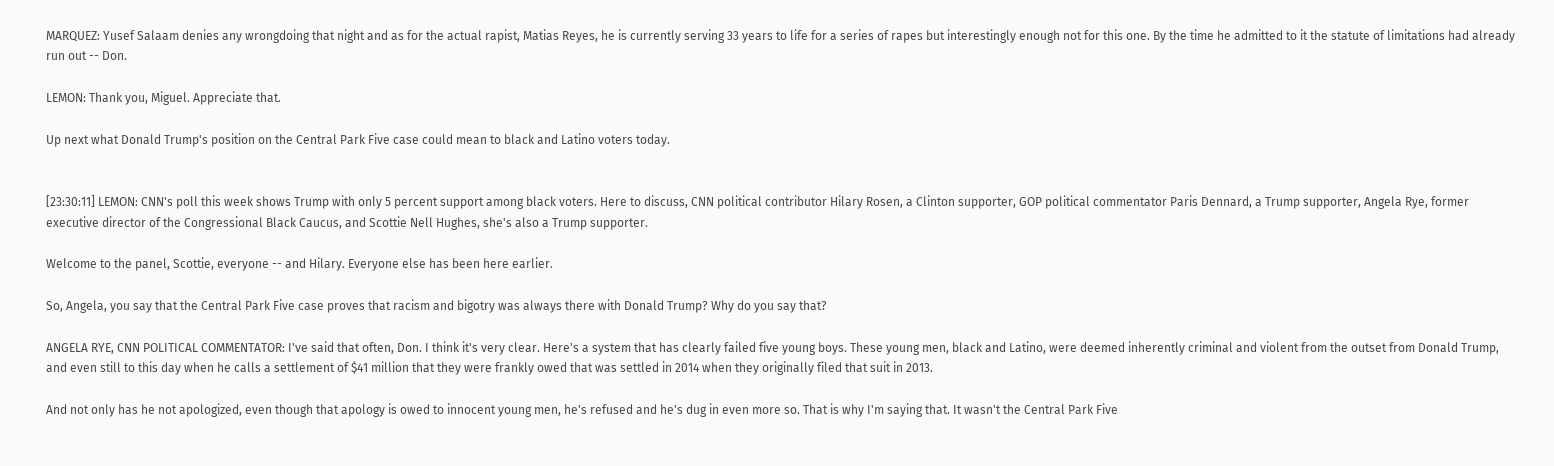MARQUEZ: Yusef Salaam denies any wrongdoing that night and as for the actual rapist, Matias Reyes, he is currently serving 33 years to life for a series of rapes but interestingly enough not for this one. By the time he admitted to it the statute of limitations had already run out -- Don.

LEMON: Thank you, Miguel. Appreciate that.

Up next what Donald Trump's position on the Central Park Five case could mean to black and Latino voters today.


[23:30:11] LEMON: CNN's poll this week shows Trump with only 5 percent support among black voters. Here to discuss, CNN political contributor Hilary Rosen, a Clinton supporter, GOP political commentator Paris Dennard, a Trump supporter, Angela Rye, former executive director of the Congressional Black Caucus, and Scottie Nell Hughes, she's also a Trump supporter.

Welcome to the panel, Scottie, everyone -- and Hilary. Everyone else has been here earlier.

So, Angela, you say that the Central Park Five case proves that racism and bigotry was always there with Donald Trump? Why do you say that?

ANGELA RYE, CNN POLITICAL COMMENTATOR: I've said that often, Don. I think it's very clear. Here's a system that has clearly failed five young boys. These young men, black and Latino, were deemed inherently criminal and violent from the outset from Donald Trump, and even still to this day when he calls a settlement of $41 million that they were frankly owed that was settled in 2014 when they originally filed that suit in 2013.

And not only has he not apologized, even though that apology is owed to innocent young men, he's refused and he's dug in even more so. That is why I'm saying that. It wasn't the Central Park Five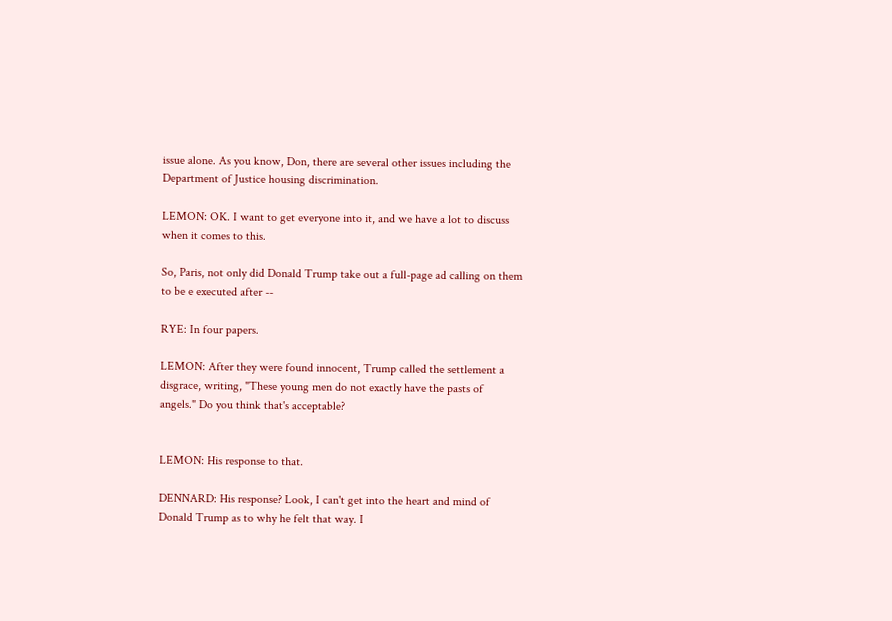issue alone. As you know, Don, there are several other issues including the Department of Justice housing discrimination.

LEMON: OK. I want to get everyone into it, and we have a lot to discuss when it comes to this.

So, Paris, not only did Donald Trump take out a full-page ad calling on them to be e executed after --

RYE: In four papers.

LEMON: After they were found innocent, Trump called the settlement a disgrace, writing, "These young men do not exactly have the pasts of angels." Do you think that's acceptable?


LEMON: His response to that.

DENNARD: His response? Look, I can't get into the heart and mind of Donald Trump as to why he felt that way. I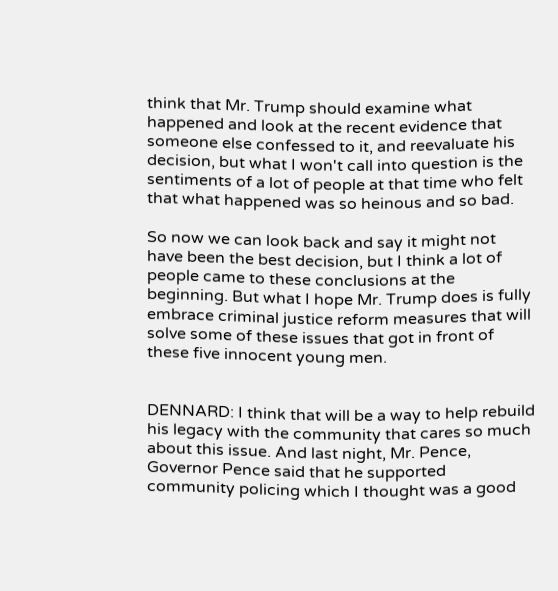think that Mr. Trump should examine what happened and look at the recent evidence that someone else confessed to it, and reevaluate his decision, but what I won't call into question is the sentiments of a lot of people at that time who felt that what happened was so heinous and so bad.

So now we can look back and say it might not have been the best decision, but I think a lot of people came to these conclusions at the beginning. But what I hope Mr. Trump does is fully embrace criminal justice reform measures that will solve some of these issues that got in front of these five innocent young men.


DENNARD: I think that will be a way to help rebuild his legacy with the community that cares so much about this issue. And last night, Mr. Pence, Governor Pence said that he supported community policing which I thought was a good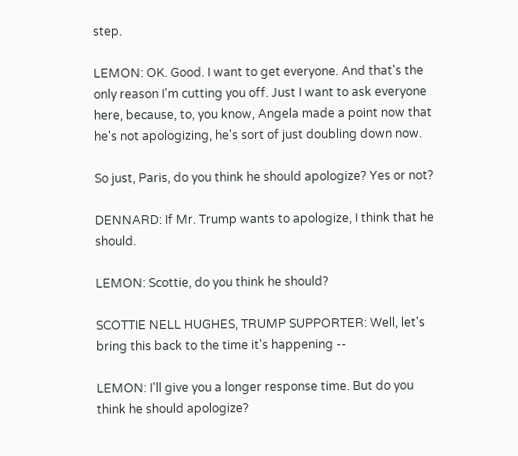step.

LEMON: OK. Good. I want to get everyone. And that's the only reason I'm cutting you off. Just I want to ask everyone here, because, to, you know, Angela made a point now that he's not apologizing, he's sort of just doubling down now.

So just, Paris, do you think he should apologize? Yes or not?

DENNARD: If Mr. Trump wants to apologize, I think that he should.

LEMON: Scottie, do you think he should?

SCOTTIE NELL HUGHES, TRUMP SUPPORTER: Well, let's bring this back to the time it's happening --

LEMON: I'll give you a longer response time. But do you think he should apologize?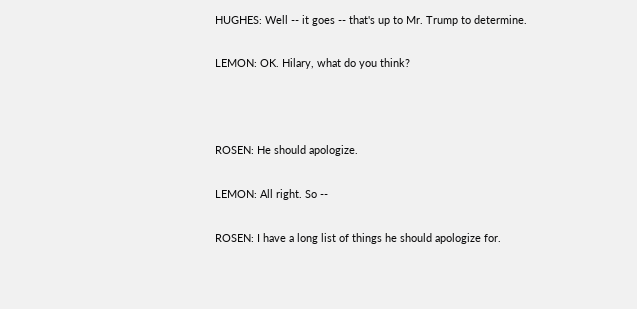HUGHES: Well -- it goes -- that's up to Mr. Trump to determine.

LEMON: OK. Hilary, what do you think?



ROSEN: He should apologize.

LEMON: All right. So --

ROSEN: I have a long list of things he should apologize for.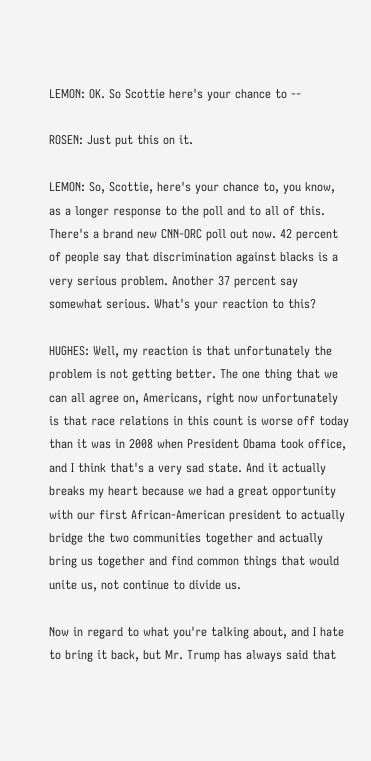LEMON: OK. So Scottie here's your chance to --

ROSEN: Just put this on it.

LEMON: So, Scottie, here's your chance to, you know, as a longer response to the poll and to all of this. There's a brand new CNN-ORC poll out now. 42 percent of people say that discrimination against blacks is a very serious problem. Another 37 percent say somewhat serious. What's your reaction to this?

HUGHES: Well, my reaction is that unfortunately the problem is not getting better. The one thing that we can all agree on, Americans, right now unfortunately is that race relations in this count is worse off today than it was in 2008 when President Obama took office, and I think that's a very sad state. And it actually breaks my heart because we had a great opportunity with our first African-American president to actually bridge the two communities together and actually bring us together and find common things that would unite us, not continue to divide us.

Now in regard to what you're talking about, and I hate to bring it back, but Mr. Trump has always said that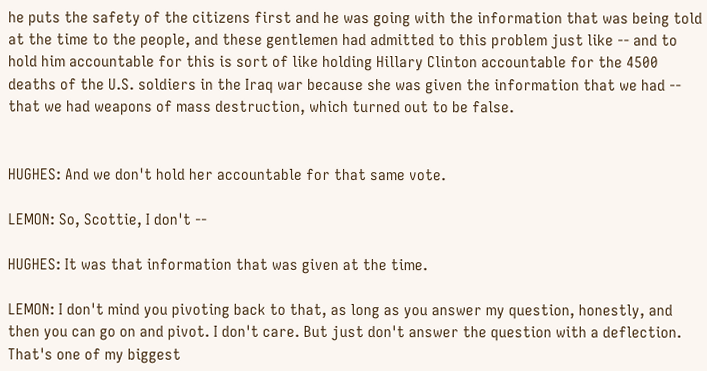he puts the safety of the citizens first and he was going with the information that was being told at the time to the people, and these gentlemen had admitted to this problem just like -- and to hold him accountable for this is sort of like holding Hillary Clinton accountable for the 4500 deaths of the U.S. soldiers in the Iraq war because she was given the information that we had -- that we had weapons of mass destruction, which turned out to be false.


HUGHES: And we don't hold her accountable for that same vote.

LEMON: So, Scottie, I don't --

HUGHES: It was that information that was given at the time.

LEMON: I don't mind you pivoting back to that, as long as you answer my question, honestly, and then you can go on and pivot. I don't care. But just don't answer the question with a deflection. That's one of my biggest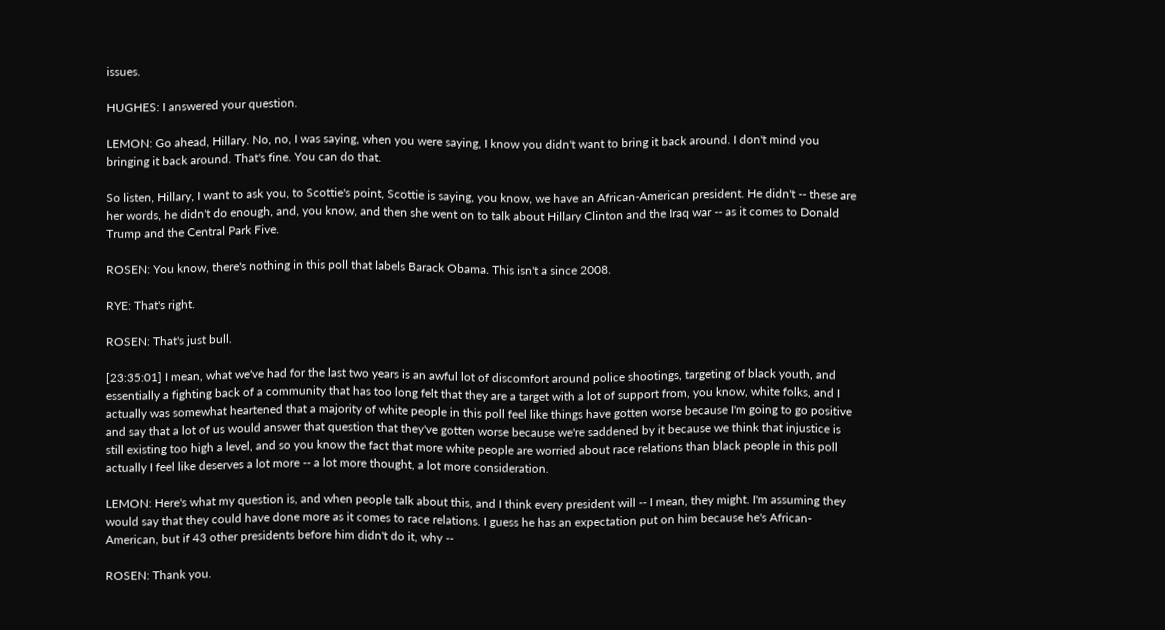issues.

HUGHES: I answered your question.

LEMON: Go ahead, Hillary. No, no, I was saying, when you were saying, I know you didn't want to bring it back around. I don't mind you bringing it back around. That's fine. You can do that.

So listen, Hillary, I want to ask you, to Scottie's point, Scottie is saying, you know, we have an African-American president. He didn't -- these are her words, he didn't do enough, and, you know, and then she went on to talk about Hillary Clinton and the Iraq war -- as it comes to Donald Trump and the Central Park Five.

ROSEN: You know, there's nothing in this poll that labels Barack Obama. This isn't a since 2008.

RYE: That's right.

ROSEN: That's just bull.

[23:35:01] I mean, what we've had for the last two years is an awful lot of discomfort around police shootings, targeting of black youth, and essentially a fighting back of a community that has too long felt that they are a target with a lot of support from, you know, white folks, and I actually was somewhat heartened that a majority of white people in this poll feel like things have gotten worse because I'm going to go positive and say that a lot of us would answer that question that they've gotten worse because we're saddened by it because we think that injustice is still existing too high a level, and so you know the fact that more white people are worried about race relations than black people in this poll actually I feel like deserves a lot more -- a lot more thought, a lot more consideration.

LEMON: Here's what my question is, and when people talk about this, and I think every president will -- I mean, they might. I'm assuming they would say that they could have done more as it comes to race relations. I guess he has an expectation put on him because he's African-American, but if 43 other presidents before him didn't do it, why --

ROSEN: Thank you.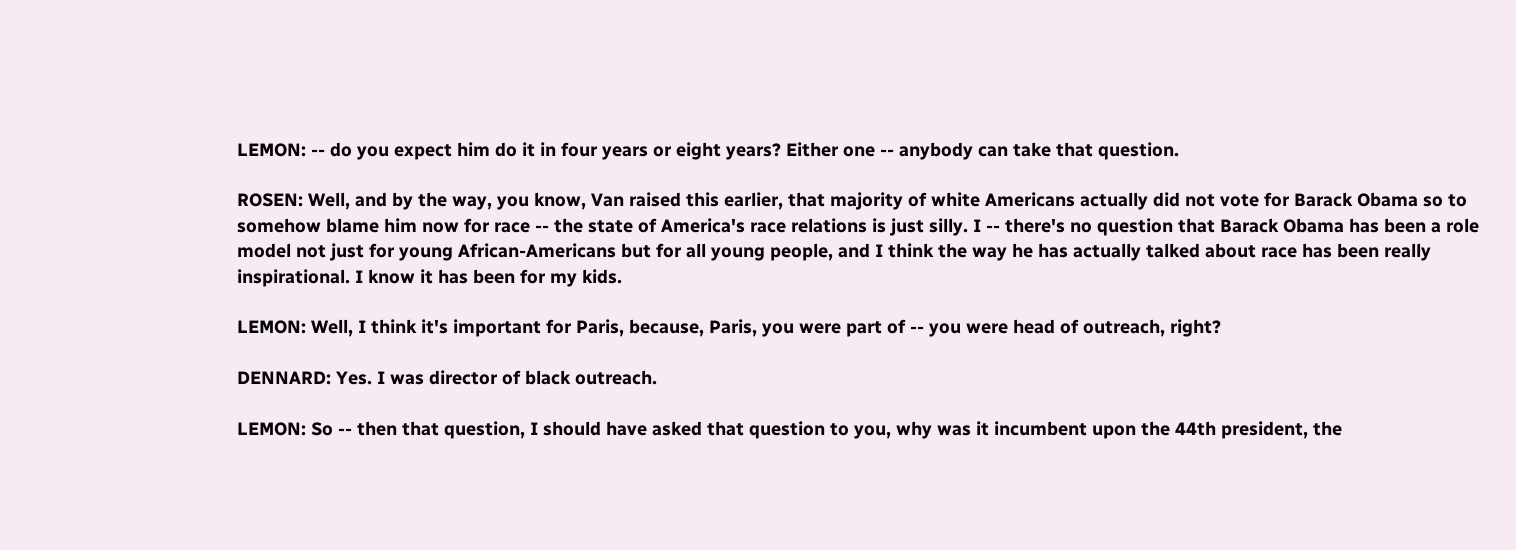LEMON: -- do you expect him do it in four years or eight years? Either one -- anybody can take that question.

ROSEN: Well, and by the way, you know, Van raised this earlier, that majority of white Americans actually did not vote for Barack Obama so to somehow blame him now for race -- the state of America's race relations is just silly. I -- there's no question that Barack Obama has been a role model not just for young African-Americans but for all young people, and I think the way he has actually talked about race has been really inspirational. I know it has been for my kids.

LEMON: Well, I think it's important for Paris, because, Paris, you were part of -- you were head of outreach, right?

DENNARD: Yes. I was director of black outreach.

LEMON: So -- then that question, I should have asked that question to you, why was it incumbent upon the 44th president, the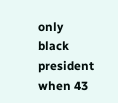only black president when 43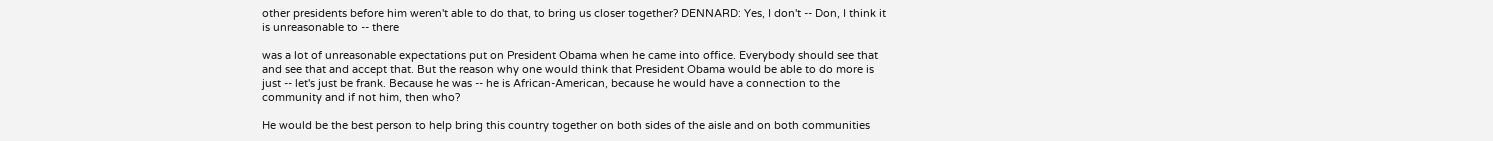other presidents before him weren't able to do that, to bring us closer together? DENNARD: Yes, I don't -- Don, I think it is unreasonable to -- there

was a lot of unreasonable expectations put on President Obama when he came into office. Everybody should see that and see that and accept that. But the reason why one would think that President Obama would be able to do more is just -- let's just be frank. Because he was -- he is African-American, because he would have a connection to the community and if not him, then who?

He would be the best person to help bring this country together on both sides of the aisle and on both communities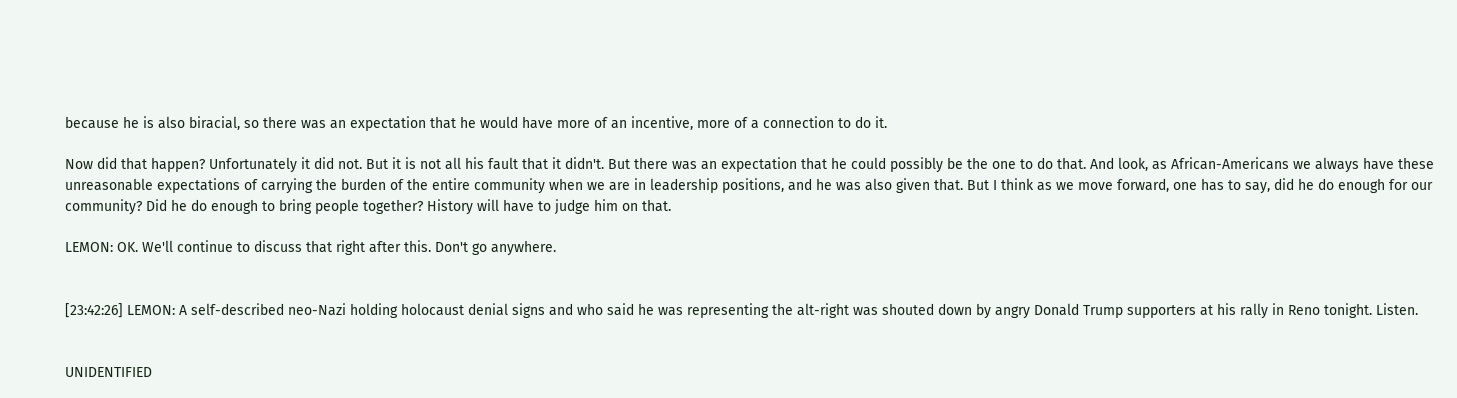because he is also biracial, so there was an expectation that he would have more of an incentive, more of a connection to do it.

Now did that happen? Unfortunately it did not. But it is not all his fault that it didn't. But there was an expectation that he could possibly be the one to do that. And look, as African-Americans we always have these unreasonable expectations of carrying the burden of the entire community when we are in leadership positions, and he was also given that. But I think as we move forward, one has to say, did he do enough for our community? Did he do enough to bring people together? History will have to judge him on that.

LEMON: OK. We'll continue to discuss that right after this. Don't go anywhere.


[23:42:26] LEMON: A self-described neo-Nazi holding holocaust denial signs and who said he was representing the alt-right was shouted down by angry Donald Trump supporters at his rally in Reno tonight. Listen.


UNIDENTIFIED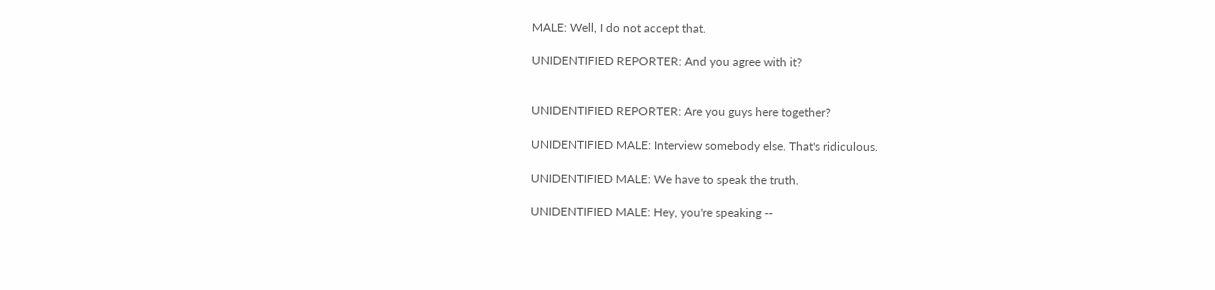MALE: Well, I do not accept that.

UNIDENTIFIED REPORTER: And you agree with it?


UNIDENTIFIED REPORTER: Are you guys here together?

UNIDENTIFIED MALE: Interview somebody else. That's ridiculous.

UNIDENTIFIED MALE: We have to speak the truth.

UNIDENTIFIED MALE: Hey, you're speaking --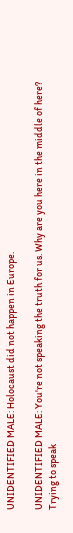UNIDENTIFIED MALE: Holocaust did not happen in Europe.

UNIDENTIFIED MALE: You're not speaking the truth for us. Why are you here in the middle of here? Trying to speak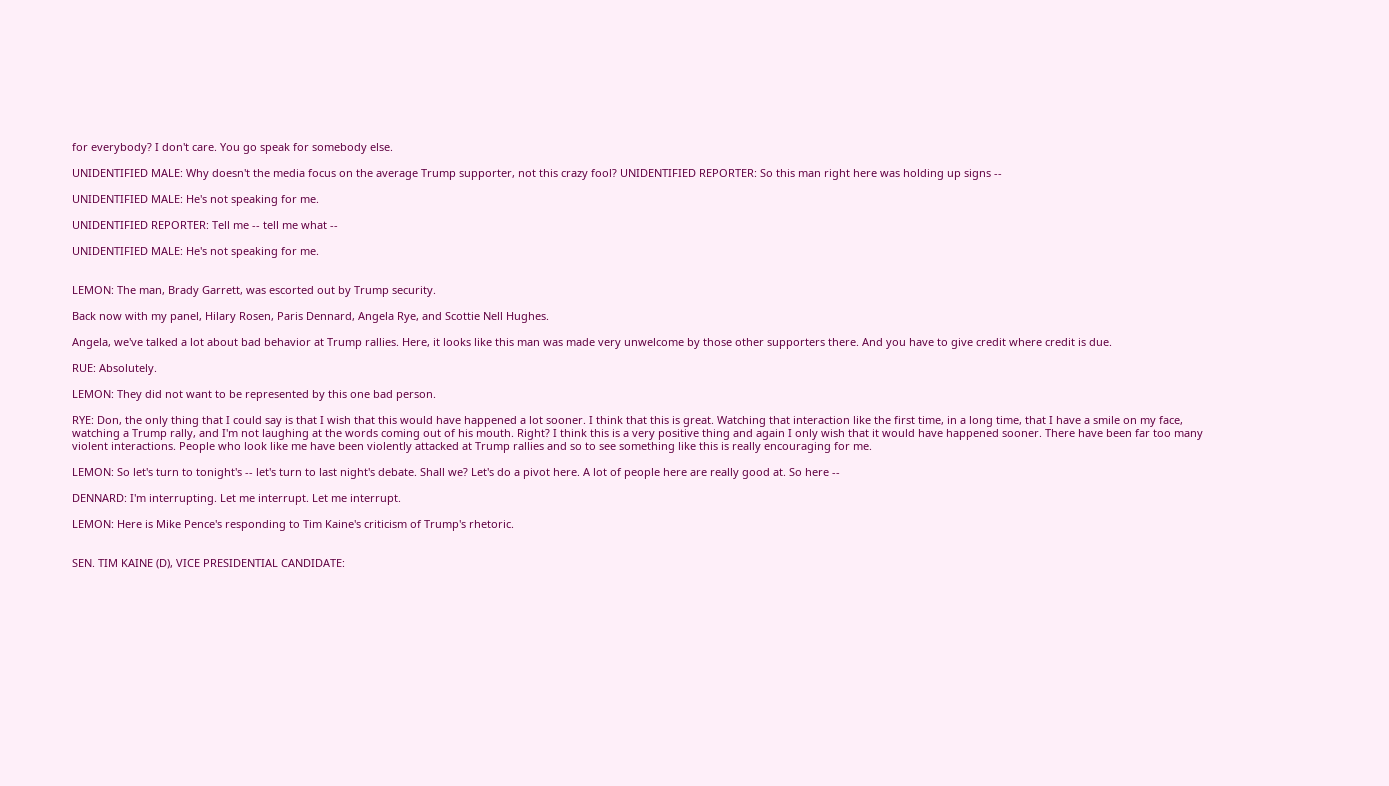for everybody? I don't care. You go speak for somebody else.

UNIDENTIFIED MALE: Why doesn't the media focus on the average Trump supporter, not this crazy fool? UNIDENTIFIED REPORTER: So this man right here was holding up signs --

UNIDENTIFIED MALE: He's not speaking for me.

UNIDENTIFIED REPORTER: Tell me -- tell me what --

UNIDENTIFIED MALE: He's not speaking for me.


LEMON: The man, Brady Garrett, was escorted out by Trump security.

Back now with my panel, Hilary Rosen, Paris Dennard, Angela Rye, and Scottie Nell Hughes.

Angela, we've talked a lot about bad behavior at Trump rallies. Here, it looks like this man was made very unwelcome by those other supporters there. And you have to give credit where credit is due.

RUE: Absolutely.

LEMON: They did not want to be represented by this one bad person.

RYE: Don, the only thing that I could say is that I wish that this would have happened a lot sooner. I think that this is great. Watching that interaction like the first time, in a long time, that I have a smile on my face, watching a Trump rally, and I'm not laughing at the words coming out of his mouth. Right? I think this is a very positive thing and again I only wish that it would have happened sooner. There have been far too many violent interactions. People who look like me have been violently attacked at Trump rallies and so to see something like this is really encouraging for me.

LEMON: So let's turn to tonight's -- let's turn to last night's debate. Shall we? Let's do a pivot here. A lot of people here are really good at. So here --

DENNARD: I'm interrupting. Let me interrupt. Let me interrupt.

LEMON: Here is Mike Pence's responding to Tim Kaine's criticism of Trump's rhetoric.


SEN. TIM KAINE (D), VICE PRESIDENTIAL CANDIDATE: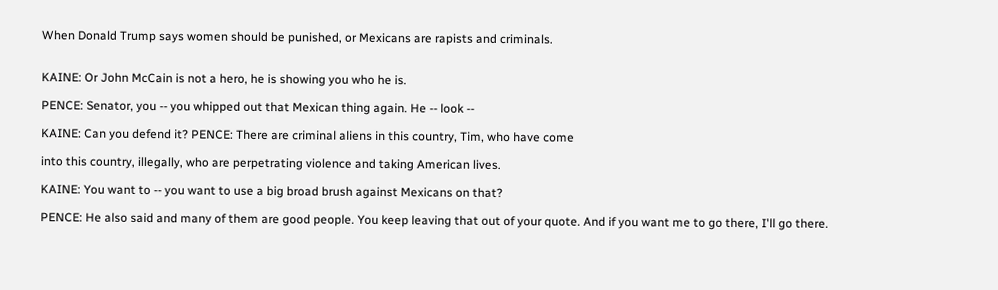When Donald Trump says women should be punished, or Mexicans are rapists and criminals.


KAINE: Or John McCain is not a hero, he is showing you who he is.

PENCE: Senator, you -- you whipped out that Mexican thing again. He -- look --

KAINE: Can you defend it? PENCE: There are criminal aliens in this country, Tim, who have come

into this country, illegally, who are perpetrating violence and taking American lives.

KAINE: You want to -- you want to use a big broad brush against Mexicans on that?

PENCE: He also said and many of them are good people. You keep leaving that out of your quote. And if you want me to go there, I'll go there.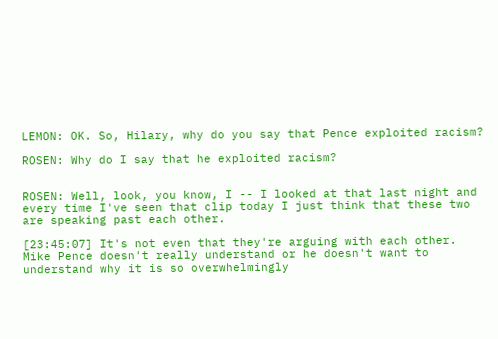LEMON: OK. So, Hilary, why do you say that Pence exploited racism?

ROSEN: Why do I say that he exploited racism?


ROSEN: Well, look, you know, I -- I looked at that last night and every time I've seen that clip today I just think that these two are speaking past each other.

[23:45:07] It's not even that they're arguing with each other. Mike Pence doesn't really understand or he doesn't want to understand why it is so overwhelmingly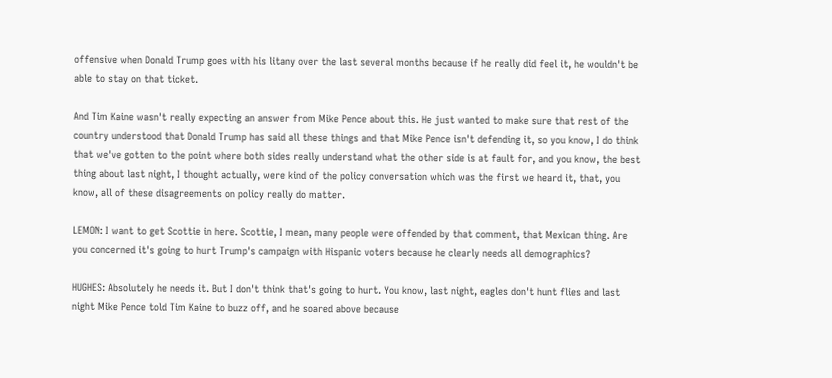offensive when Donald Trump goes with his litany over the last several months because if he really did feel it, he wouldn't be able to stay on that ticket.

And Tim Kaine wasn't really expecting an answer from Mike Pence about this. He just wanted to make sure that rest of the country understood that Donald Trump has said all these things and that Mike Pence isn't defending it, so you know, I do think that we've gotten to the point where both sides really understand what the other side is at fault for, and you know, the best thing about last night, I thought actually, were kind of the policy conversation which was the first we heard it, that, you know, all of these disagreements on policy really do matter.

LEMON: I want to get Scottie in here. Scottie, I mean, many people were offended by that comment, that Mexican thing. Are you concerned it's going to hurt Trump's campaign with Hispanic voters because he clearly needs all demographics?

HUGHES: Absolutely he needs it. But I don't think that's going to hurt. You know, last night, eagles don't hunt flies and last night Mike Pence told Tim Kaine to buzz off, and he soared above because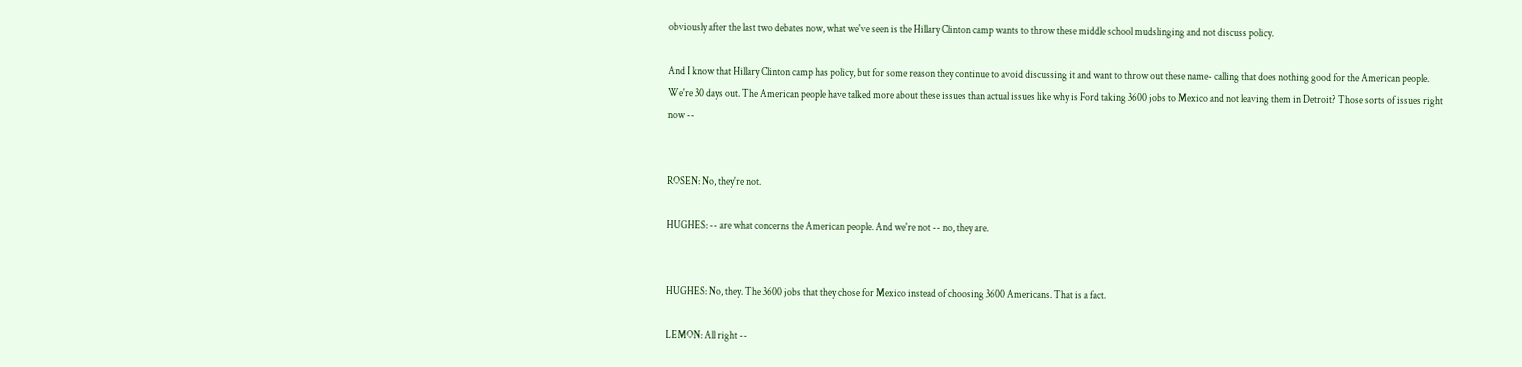obviously after the last two debates now, what we've seen is the Hillary Clinton camp wants to throw these middle school mudslinging and not discuss policy.

And I know that Hillary Clinton camp has policy, but for some reason they continue to avoid discussing it and want to throw out these name- calling that does nothing good for the American people. We're 30 days out. The American people have talked more about these issues than actual issues like why is Ford taking 3600 jobs to Mexico and not leaving them in Detroit? Those sorts of issues right now --


ROSEN: No, they're not.

HUGHES: -- are what concerns the American people. And we're not -- no, they are.


HUGHES: No, they. The 3600 jobs that they chose for Mexico instead of choosing 3600 Americans. That is a fact.

LEMON: All right --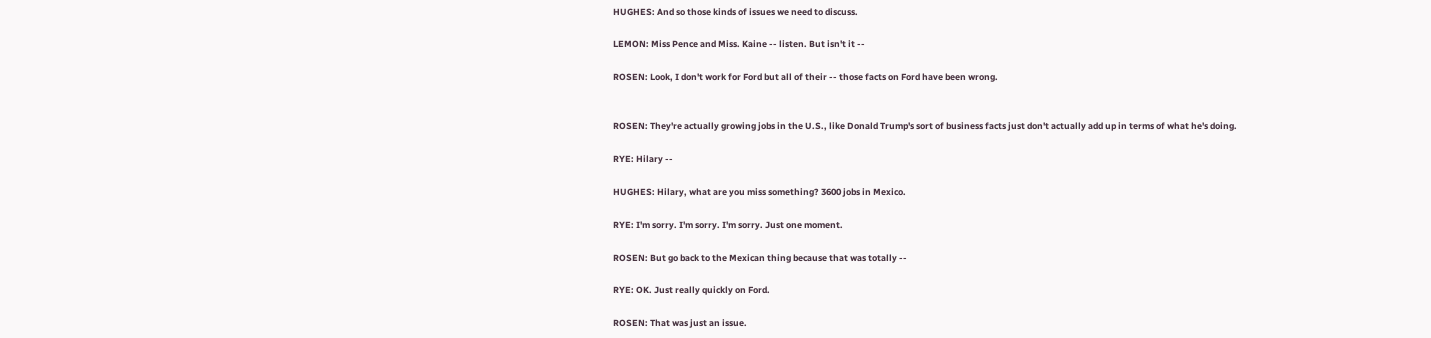HUGHES: And so those kinds of issues we need to discuss.

LEMON: Miss Pence and Miss. Kaine -- listen. But isn't it --

ROSEN: Look, I don't work for Ford but all of their -- those facts on Ford have been wrong.


ROSEN: They're actually growing jobs in the U.S., like Donald Trump's sort of business facts just don't actually add up in terms of what he's doing.

RYE: Hilary --

HUGHES: Hilary, what are you miss something? 3600 jobs in Mexico.

RYE: I'm sorry. I'm sorry. I'm sorry. Just one moment.

ROSEN: But go back to the Mexican thing because that was totally --

RYE: OK. Just really quickly on Ford.

ROSEN: That was just an issue.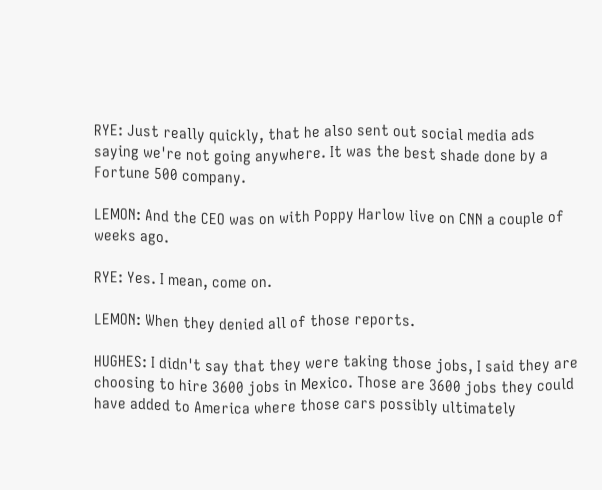RYE: Just really quickly, that he also sent out social media ads saying we're not going anywhere. It was the best shade done by a Fortune 500 company.

LEMON: And the CEO was on with Poppy Harlow live on CNN a couple of weeks ago.

RYE: Yes. I mean, come on.

LEMON: When they denied all of those reports.

HUGHES: I didn't say that they were taking those jobs, I said they are choosing to hire 3600 jobs in Mexico. Those are 3600 jobs they could have added to America where those cars possibly ultimately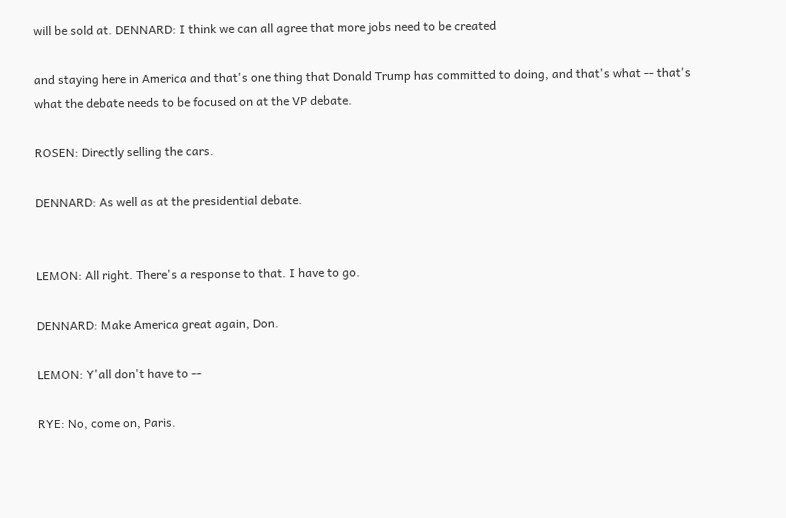will be sold at. DENNARD: I think we can all agree that more jobs need to be created

and staying here in America and that's one thing that Donald Trump has committed to doing, and that's what -- that's what the debate needs to be focused on at the VP debate.

ROSEN: Directly selling the cars.

DENNARD: As well as at the presidential debate.


LEMON: All right. There's a response to that. I have to go.

DENNARD: Make America great again, Don.

LEMON: Y'all don't have to --

RYE: No, come on, Paris.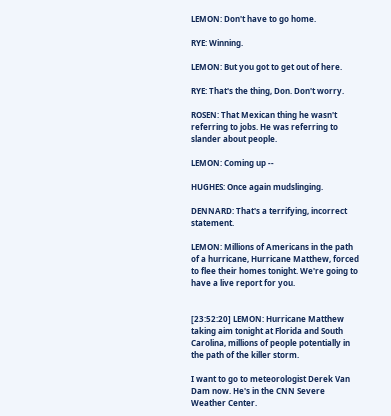LEMON: Don't have to go home.

RYE: Winning.

LEMON: But you got to get out of here.

RYE: That's the thing, Don. Don't worry.

ROSEN: That Mexican thing he wasn't referring to jobs. He was referring to slander about people.

LEMON: Coming up --

HUGHES: Once again mudslinging.

DENNARD: That's a terrifying, incorrect statement.

LEMON: Millions of Americans in the path of a hurricane, Hurricane Matthew, forced to flee their homes tonight. We're going to have a live report for you.


[23:52:20] LEMON: Hurricane Matthew taking aim tonight at Florida and South Carolina, millions of people potentially in the path of the killer storm.

I want to go to meteorologist Derek Van Dam now. He's in the CNN Severe Weather Center.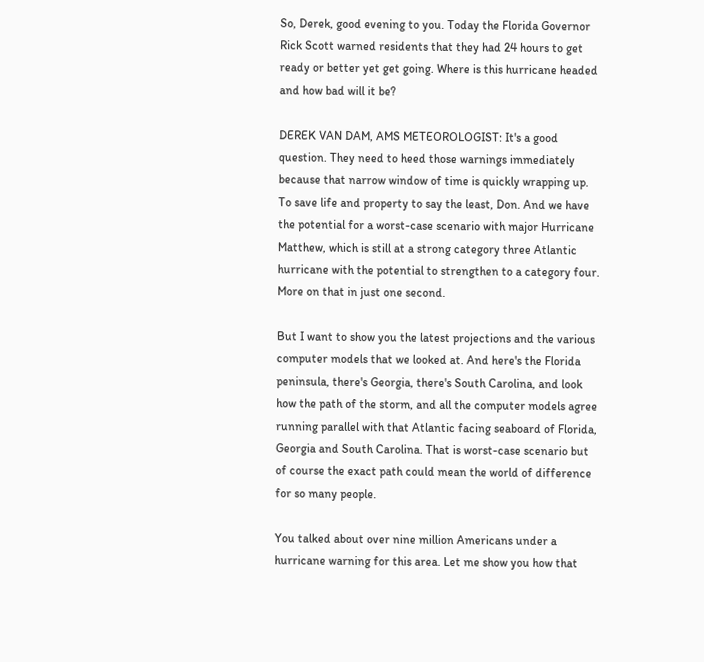So, Derek, good evening to you. Today the Florida Governor Rick Scott warned residents that they had 24 hours to get ready or better yet get going. Where is this hurricane headed and how bad will it be?

DEREK VAN DAM, AMS METEOROLOGIST: It's a good question. They need to heed those warnings immediately because that narrow window of time is quickly wrapping up. To save life and property to say the least, Don. And we have the potential for a worst-case scenario with major Hurricane Matthew, which is still at a strong category three Atlantic hurricane with the potential to strengthen to a category four. More on that in just one second.

But I want to show you the latest projections and the various computer models that we looked at. And here's the Florida peninsula, there's Georgia, there's South Carolina, and look how the path of the storm, and all the computer models agree running parallel with that Atlantic facing seaboard of Florida, Georgia and South Carolina. That is worst-case scenario but of course the exact path could mean the world of difference for so many people.

You talked about over nine million Americans under a hurricane warning for this area. Let me show you how that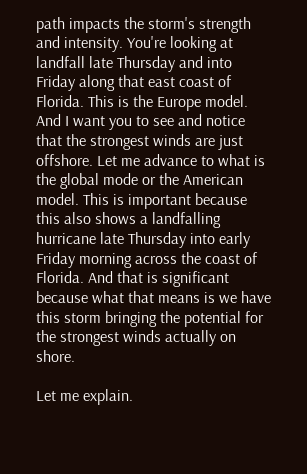path impacts the storm's strength and intensity. You're looking at landfall late Thursday and into Friday along that east coast of Florida. This is the Europe model. And I want you to see and notice that the strongest winds are just offshore. Let me advance to what is the global mode or the American model. This is important because this also shows a landfalling hurricane late Thursday into early Friday morning across the coast of Florida. And that is significant because what that means is we have this storm bringing the potential for the strongest winds actually on shore.

Let me explain.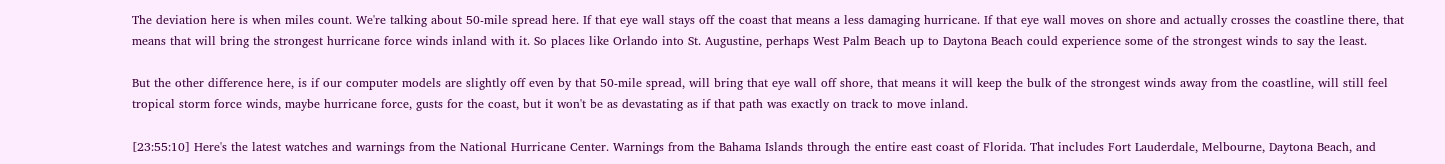The deviation here is when miles count. We're talking about 50-mile spread here. If that eye wall stays off the coast that means a less damaging hurricane. If that eye wall moves on shore and actually crosses the coastline there, that means that will bring the strongest hurricane force winds inland with it. So places like Orlando into St. Augustine, perhaps West Palm Beach up to Daytona Beach could experience some of the strongest winds to say the least.

But the other difference here, is if our computer models are slightly off even by that 50-mile spread, will bring that eye wall off shore, that means it will keep the bulk of the strongest winds away from the coastline, will still feel tropical storm force winds, maybe hurricane force, gusts for the coast, but it won't be as devastating as if that path was exactly on track to move inland.

[23:55:10] Here's the latest watches and warnings from the National Hurricane Center. Warnings from the Bahama Islands through the entire east coast of Florida. That includes Fort Lauderdale, Melbourne, Daytona Beach, and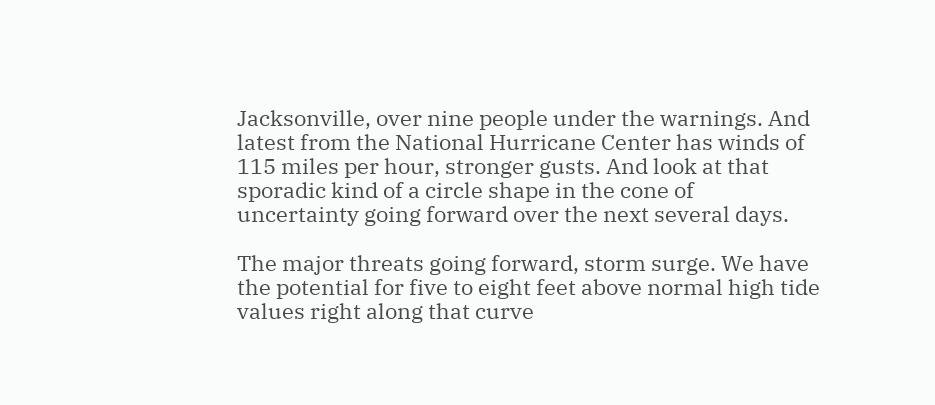Jacksonville, over nine people under the warnings. And latest from the National Hurricane Center has winds of 115 miles per hour, stronger gusts. And look at that sporadic kind of a circle shape in the cone of uncertainty going forward over the next several days.

The major threats going forward, storm surge. We have the potential for five to eight feet above normal high tide values right along that curve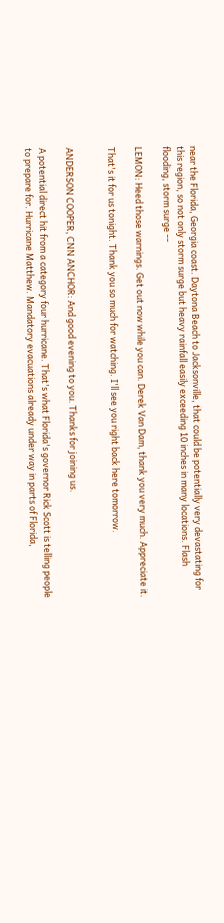near the Florida, Georgia coast. Daytona Beach to Jacksonville, that could be potentially very devastating for this region, so not only storm surge but heavy rainfall easily exceeding 10 inches in many locations. Flash flooding, storm surge --

LEMON: Heed those warnings. Get out now while you can. Derek Van Dam, thank you very much. Appreciate it.

That's it for us tonight. Thank you so much for watching. I'll see you right back here tomorrow.


ANDERSON COOPER, CNN ANCHOR: And good evening to you. Thanks for joining us.

A potential direct hit from a category four hurricane. That's what Florida's governor Rick Scott is telling people to prepare for. Hurricane Matthew. Mandatory evacuations already under way in parts of Florida,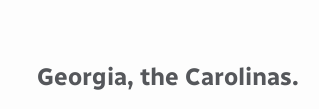Georgia, the Carolinas.